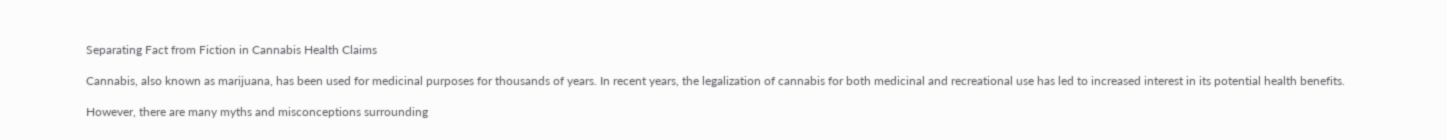Separating Fact from Fiction in Cannabis Health Claims

Cannabis, also known as marijuana, has been used for medicinal purposes for thousands of years. In recent years, the legalization of cannabis for both medicinal and recreational use has led to increased interest in its potential health benefits.

However, there are many myths and misconceptions surrounding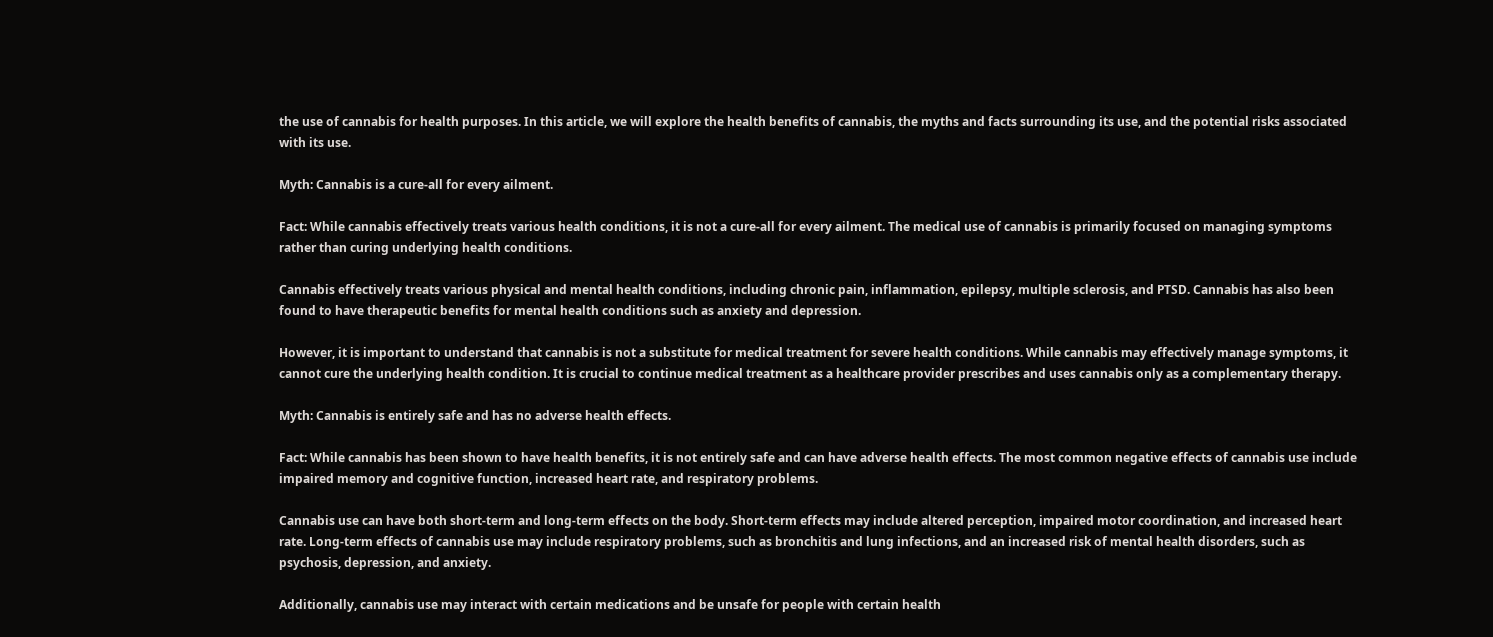the use of cannabis for health purposes. In this article, we will explore the health benefits of cannabis, the myths and facts surrounding its use, and the potential risks associated with its use.

Myth: Cannabis is a cure-all for every ailment.

Fact: While cannabis effectively treats various health conditions, it is not a cure-all for every ailment. The medical use of cannabis is primarily focused on managing symptoms rather than curing underlying health conditions.

Cannabis effectively treats various physical and mental health conditions, including chronic pain, inflammation, epilepsy, multiple sclerosis, and PTSD. Cannabis has also been found to have therapeutic benefits for mental health conditions such as anxiety and depression.

However, it is important to understand that cannabis is not a substitute for medical treatment for severe health conditions. While cannabis may effectively manage symptoms, it cannot cure the underlying health condition. It is crucial to continue medical treatment as a healthcare provider prescribes and uses cannabis only as a complementary therapy.

Myth: Cannabis is entirely safe and has no adverse health effects.

Fact: While cannabis has been shown to have health benefits, it is not entirely safe and can have adverse health effects. The most common negative effects of cannabis use include impaired memory and cognitive function, increased heart rate, and respiratory problems.

Cannabis use can have both short-term and long-term effects on the body. Short-term effects may include altered perception, impaired motor coordination, and increased heart rate. Long-term effects of cannabis use may include respiratory problems, such as bronchitis and lung infections, and an increased risk of mental health disorders, such as psychosis, depression, and anxiety.

Additionally, cannabis use may interact with certain medications and be unsafe for people with certain health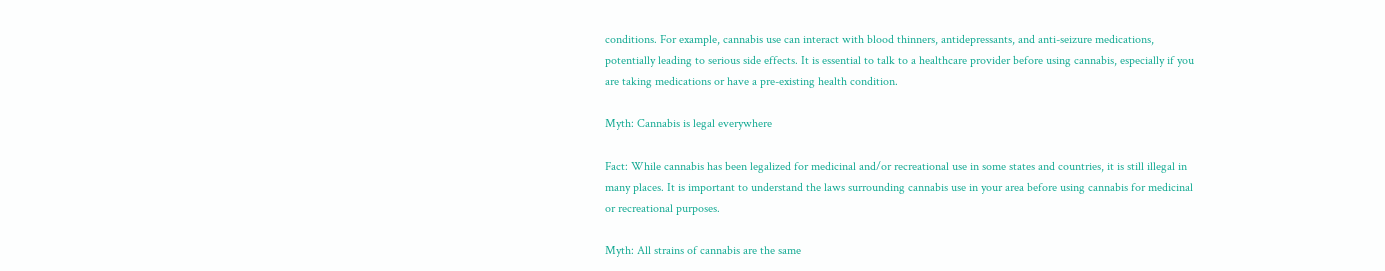conditions. For example, cannabis use can interact with blood thinners, antidepressants, and anti-seizure medications, potentially leading to serious side effects. It is essential to talk to a healthcare provider before using cannabis, especially if you are taking medications or have a pre-existing health condition.

Myth: Cannabis is legal everywhere

Fact: While cannabis has been legalized for medicinal and/or recreational use in some states and countries, it is still illegal in many places. It is important to understand the laws surrounding cannabis use in your area before using cannabis for medicinal or recreational purposes.

Myth: All strains of cannabis are the same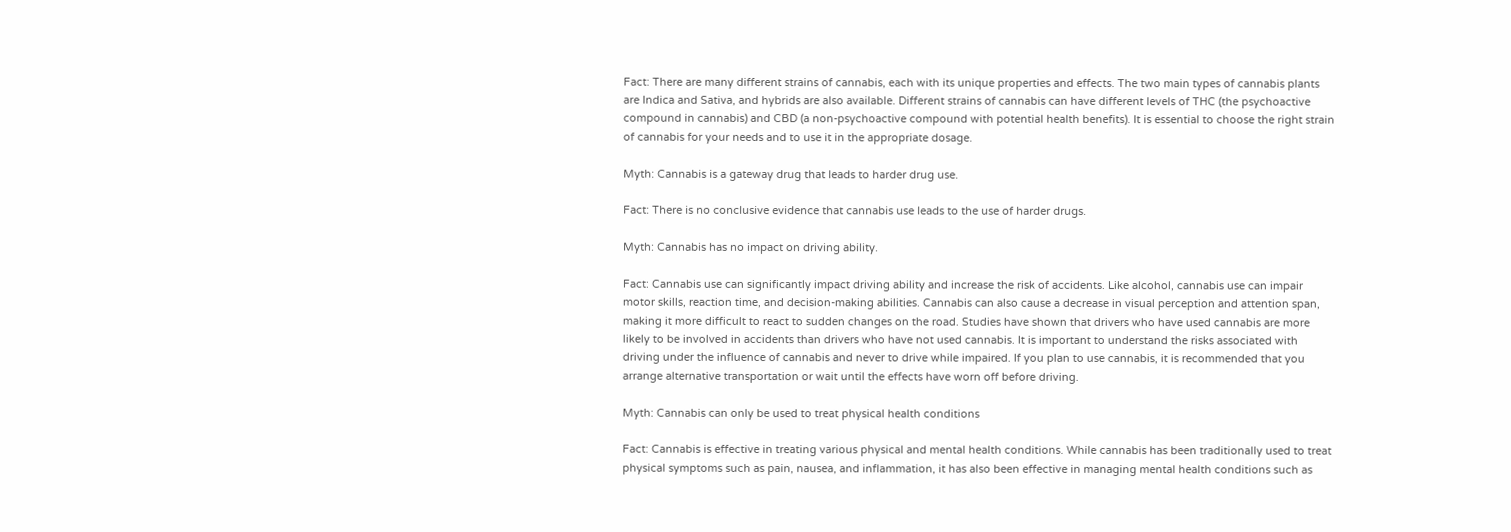Fact: There are many different strains of cannabis, each with its unique properties and effects. The two main types of cannabis plants are Indica and Sativa, and hybrids are also available. Different strains of cannabis can have different levels of THC (the psychoactive compound in cannabis) and CBD (a non-psychoactive compound with potential health benefits). It is essential to choose the right strain of cannabis for your needs and to use it in the appropriate dosage.

Myth: Cannabis is a gateway drug that leads to harder drug use.

Fact: There is no conclusive evidence that cannabis use leads to the use of harder drugs.

Myth: Cannabis has no impact on driving ability.

Fact: Cannabis use can significantly impact driving ability and increase the risk of accidents. Like alcohol, cannabis use can impair motor skills, reaction time, and decision-making abilities. Cannabis can also cause a decrease in visual perception and attention span, making it more difficult to react to sudden changes on the road. Studies have shown that drivers who have used cannabis are more likely to be involved in accidents than drivers who have not used cannabis. It is important to understand the risks associated with driving under the influence of cannabis and never to drive while impaired. If you plan to use cannabis, it is recommended that you arrange alternative transportation or wait until the effects have worn off before driving.

Myth: Cannabis can only be used to treat physical health conditions

Fact: Cannabis is effective in treating various physical and mental health conditions. While cannabis has been traditionally used to treat physical symptoms such as pain, nausea, and inflammation, it has also been effective in managing mental health conditions such as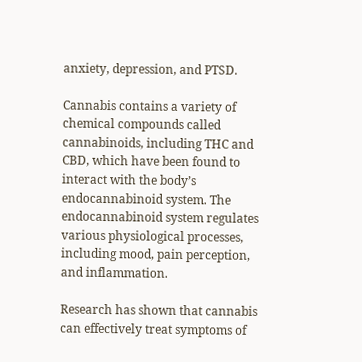anxiety, depression, and PTSD.

Cannabis contains a variety of chemical compounds called cannabinoids, including THC and CBD, which have been found to interact with the body’s endocannabinoid system. The endocannabinoid system regulates various physiological processes, including mood, pain perception, and inflammation.

Research has shown that cannabis can effectively treat symptoms of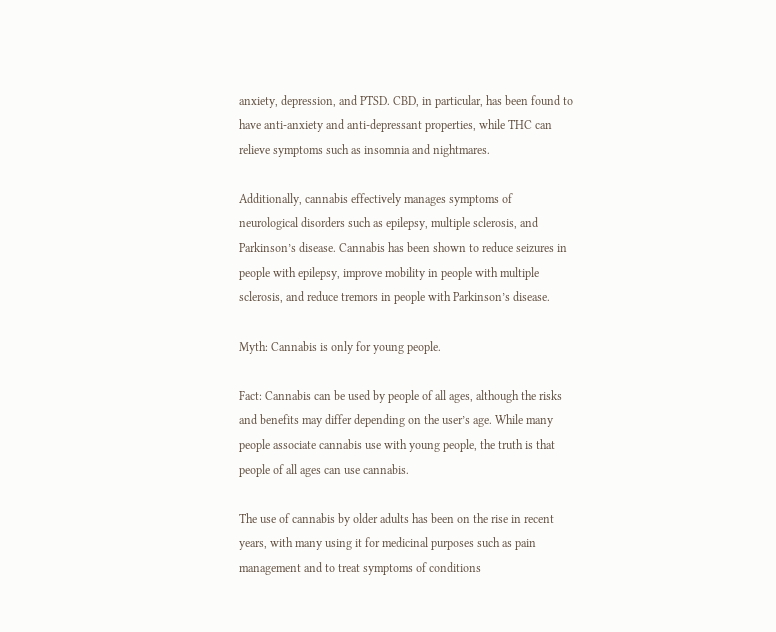anxiety, depression, and PTSD. CBD, in particular, has been found to have anti-anxiety and anti-depressant properties, while THC can relieve symptoms such as insomnia and nightmares.

Additionally, cannabis effectively manages symptoms of neurological disorders such as epilepsy, multiple sclerosis, and Parkinson’s disease. Cannabis has been shown to reduce seizures in people with epilepsy, improve mobility in people with multiple sclerosis, and reduce tremors in people with Parkinson’s disease.

Myth: Cannabis is only for young people.

Fact: Cannabis can be used by people of all ages, although the risks and benefits may differ depending on the user’s age. While many people associate cannabis use with young people, the truth is that people of all ages can use cannabis.

The use of cannabis by older adults has been on the rise in recent years, with many using it for medicinal purposes such as pain management and to treat symptoms of conditions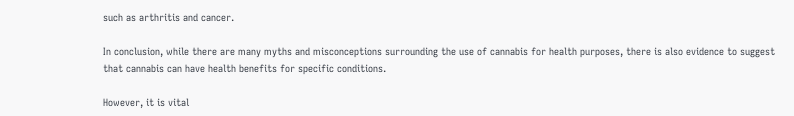such as arthritis and cancer.

In conclusion, while there are many myths and misconceptions surrounding the use of cannabis for health purposes, there is also evidence to suggest that cannabis can have health benefits for specific conditions.

However, it is vital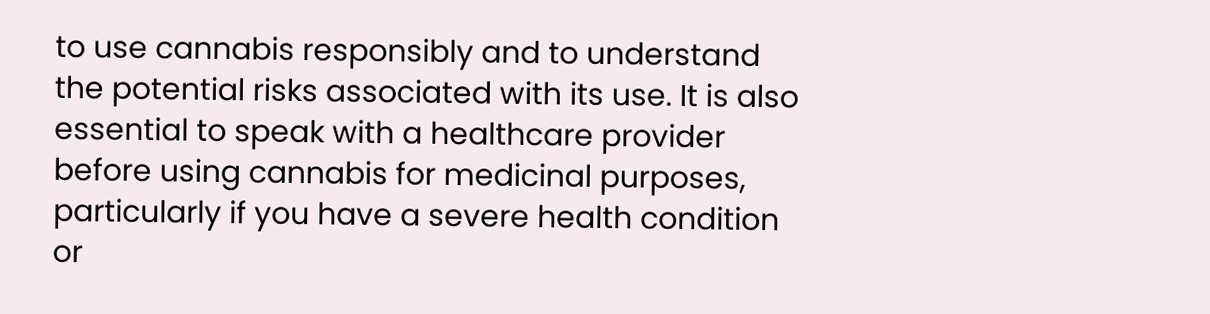to use cannabis responsibly and to understand the potential risks associated with its use. It is also essential to speak with a healthcare provider before using cannabis for medicinal purposes, particularly if you have a severe health condition or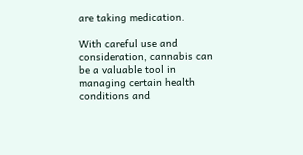are taking medication.

With careful use and consideration, cannabis can be a valuable tool in managing certain health conditions and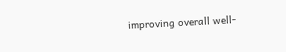improving overall well-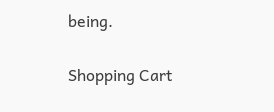being.

Shopping Cart